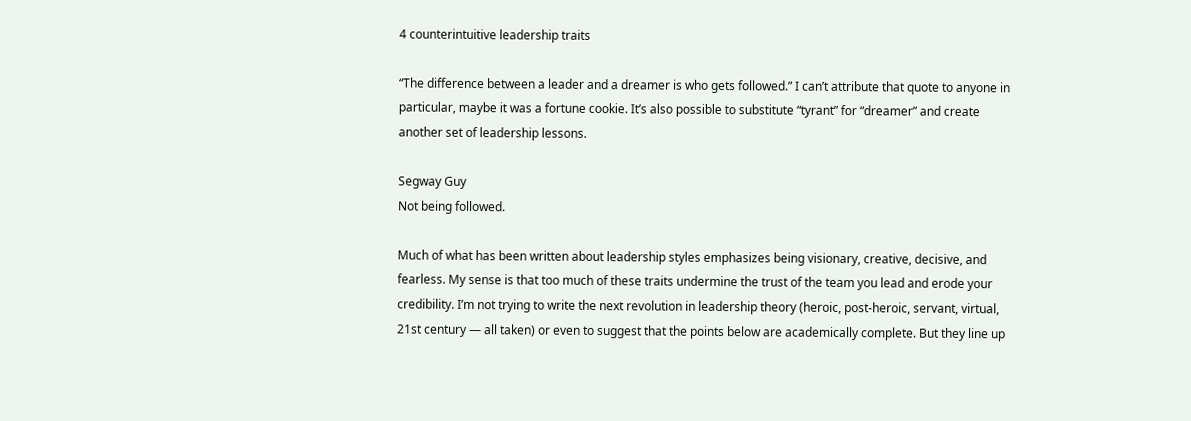4 counterintuitive leadership traits

“The difference between a leader and a dreamer is who gets followed.” I can’t attribute that quote to anyone in particular, maybe it was a fortune cookie. It’s also possible to substitute “tyrant” for “dreamer” and create another set of leadership lessons.

Segway Guy
Not being followed.

Much of what has been written about leadership styles emphasizes being visionary, creative, decisive, and fearless. My sense is that too much of these traits undermine the trust of the team you lead and erode your credibility. I’m not trying to write the next revolution in leadership theory (heroic, post-heroic, servant, virtual, 21st century — all taken) or even to suggest that the points below are academically complete. But they line up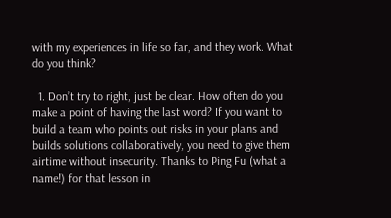with my experiences in life so far, and they work. What do you think?

  1. Don’t try to right, just be clear. How often do you make a point of having the last word? If you want to build a team who points out risks in your plans and builds solutions collaboratively, you need to give them airtime without insecurity. Thanks to Ping Fu (what a name!) for that lesson in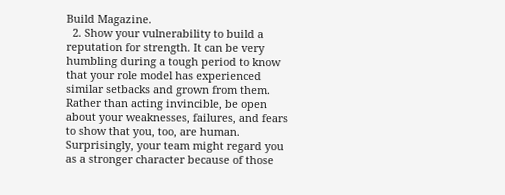Build Magazine.
  2. Show your vulnerability to build a reputation for strength. It can be very humbling during a tough period to know that your role model has experienced similar setbacks and grown from them. Rather than acting invincible, be open about your weaknesses, failures, and fears to show that you, too, are human. Surprisingly, your team might regard you as a stronger character because of those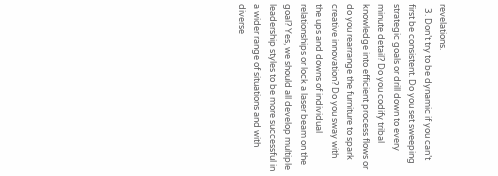revelations.
  3. Don’t try to be dynamic if you can’t first be consistent. Do you set sweeping strategic goals or drill down to every minute detail? Do you codify tribal knowledge into efficient process flows or do you rearrange the furniture to spark creative innovation? Do you sway with the ups and downs of individual relationships or lock a laser beam on the goal? Yes, we should all develop multiple leadership styles to be more successful in a wider range of situations and with diverse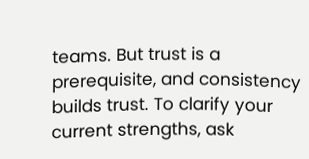teams. But trust is a prerequisite, and consistency builds trust. To clarify your current strengths, ask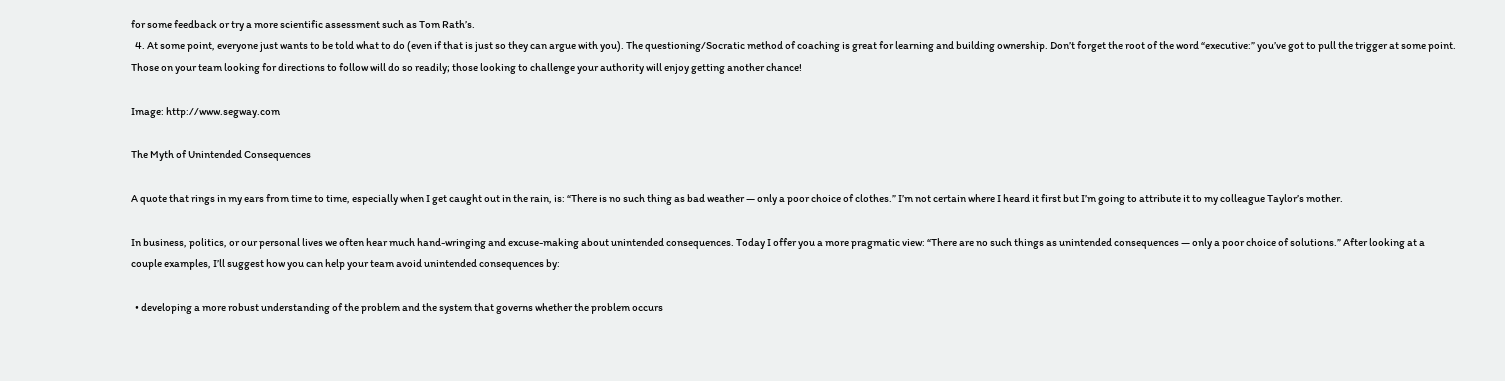for some feedback or try a more scientific assessment such as Tom Rath’s.
  4. At some point, everyone just wants to be told what to do (even if that is just so they can argue with you). The questioning/Socratic method of coaching is great for learning and building ownership. Don’t forget the root of the word “executive:” you’ve got to pull the trigger at some point. Those on your team looking for directions to follow will do so readily; those looking to challenge your authority will enjoy getting another chance!

Image: http://www.segway.com

The Myth of Unintended Consequences

A quote that rings in my ears from time to time, especially when I get caught out in the rain, is: “There is no such thing as bad weather — only a poor choice of clothes.” I’m not certain where I heard it first but I’m going to attribute it to my colleague Taylor’s mother.

In business, politics, or our personal lives we often hear much hand-wringing and excuse-making about unintended consequences. Today I offer you a more pragmatic view: “There are no such things as unintended consequences — only a poor choice of solutions.” After looking at a couple examples, I’ll suggest how you can help your team avoid unintended consequences by:

  • developing a more robust understanding of the problem and the system that governs whether the problem occurs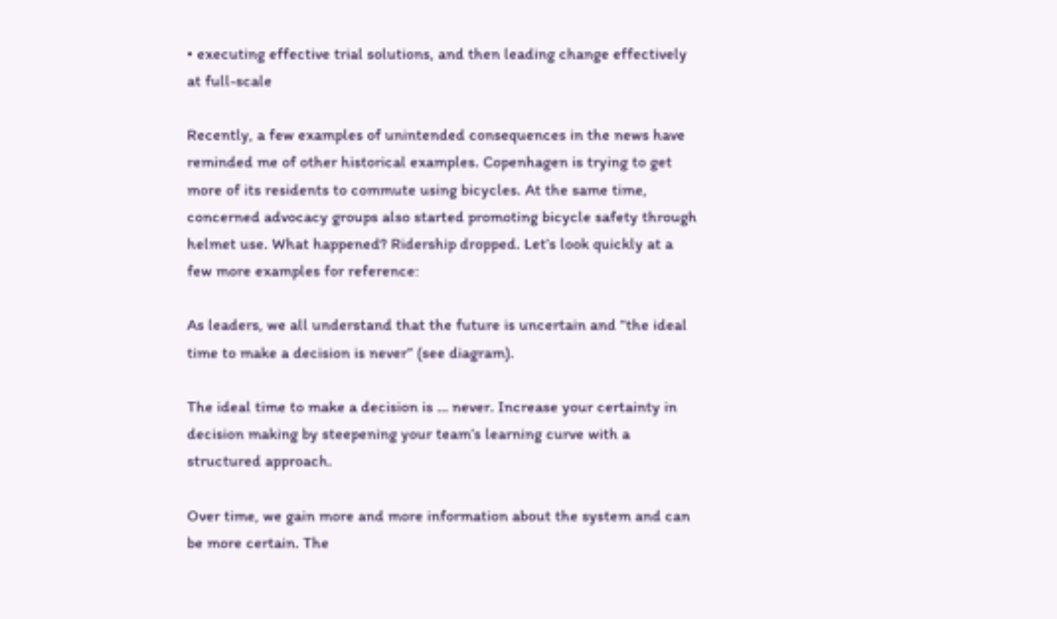• executing effective trial solutions, and then leading change effectively at full-scale

Recently, a few examples of unintended consequences in the news have reminded me of other historical examples. Copenhagen is trying to get more of its residents to commute using bicycles. At the same time, concerned advocacy groups also started promoting bicycle safety through helmet use. What happened? Ridership dropped. Let’s look quickly at a few more examples for reference:

As leaders, we all understand that the future is uncertain and “the ideal time to make a decision is never” (see diagram).

The ideal time to make a decision is … never. Increase your certainty in decision making by steepening your team’s learning curve with a structured approach.

Over time, we gain more and more information about the system and can be more certain. The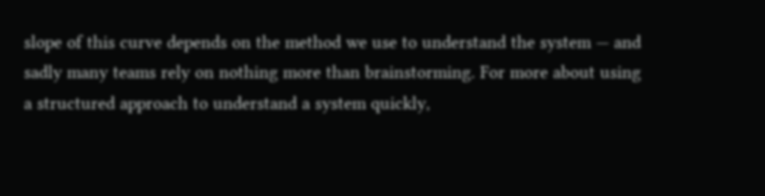slope of this curve depends on the method we use to understand the system — and sadly many teams rely on nothing more than brainstorming. For more about using a structured approach to understand a system quickly,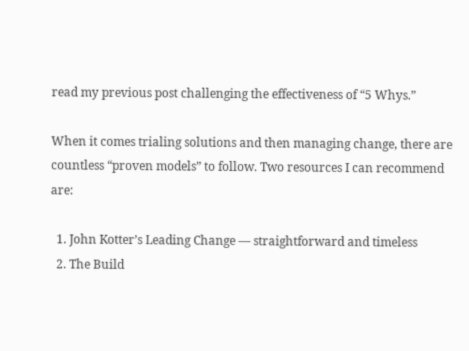read my previous post challenging the effectiveness of “5 Whys.”

When it comes trialing solutions and then managing change, there are countless “proven models” to follow. Two resources I can recommend are:

  1. John Kotter’s Leading Change — straightforward and timeless
  2. The Build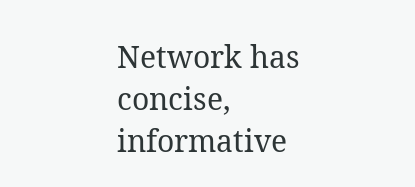Network has concise, informative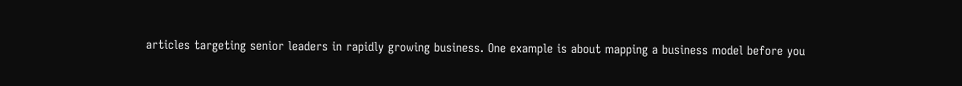articles targeting senior leaders in rapidly growing business. One example is about mapping a business model before you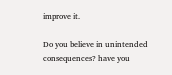improve it.

Do you believe in unintended consequences? have you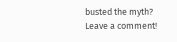busted the myth? Leave a comment!